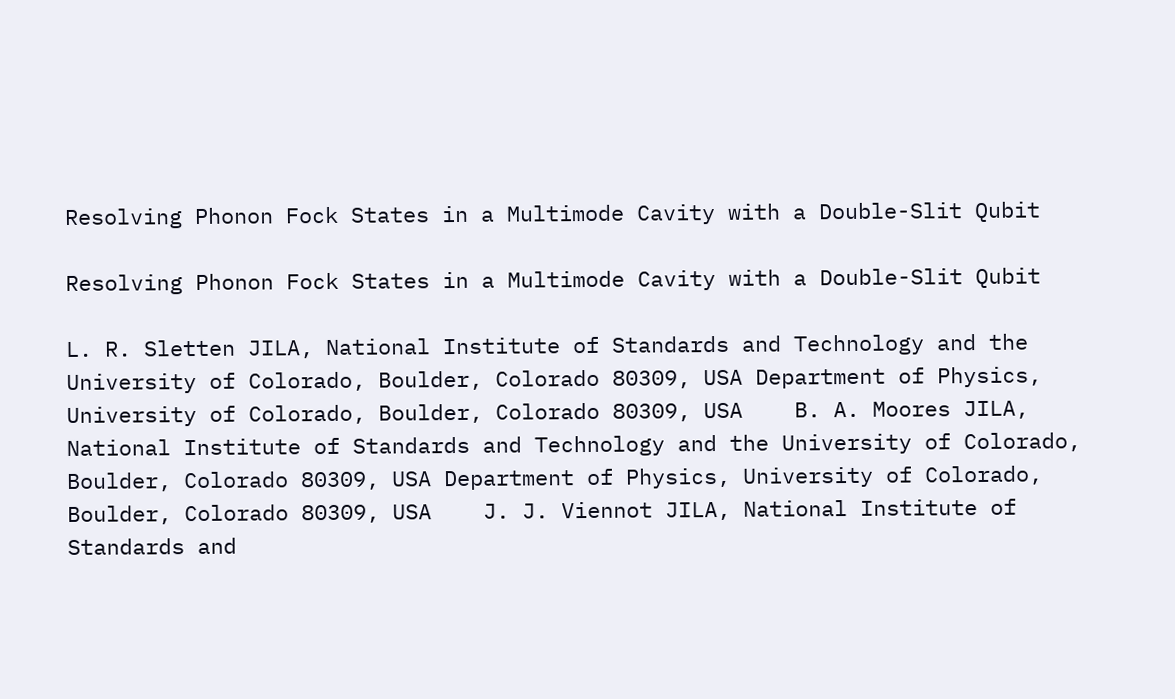Resolving Phonon Fock States in a Multimode Cavity with a Double-Slit Qubit

Resolving Phonon Fock States in a Multimode Cavity with a Double-Slit Qubit

L. R. Sletten JILA, National Institute of Standards and Technology and the University of Colorado, Boulder, Colorado 80309, USA Department of Physics, University of Colorado, Boulder, Colorado 80309, USA    B. A. Moores JILA, National Institute of Standards and Technology and the University of Colorado, Boulder, Colorado 80309, USA Department of Physics, University of Colorado, Boulder, Colorado 80309, USA    J. J. Viennot JILA, National Institute of Standards and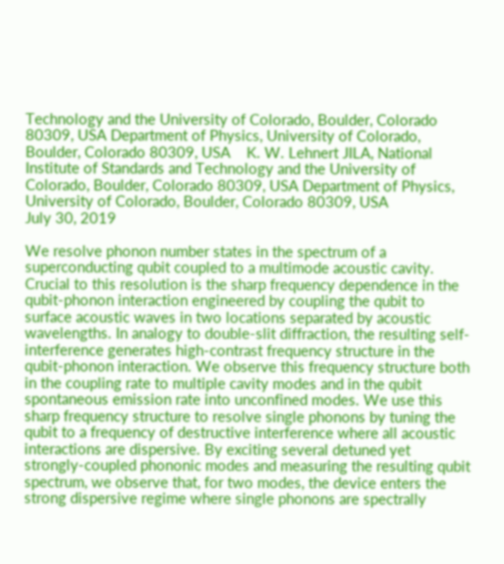Technology and the University of Colorado, Boulder, Colorado 80309, USA Department of Physics, University of Colorado, Boulder, Colorado 80309, USA    K. W. Lehnert JILA, National Institute of Standards and Technology and the University of Colorado, Boulder, Colorado 80309, USA Department of Physics, University of Colorado, Boulder, Colorado 80309, USA
July 30, 2019

We resolve phonon number states in the spectrum of a superconducting qubit coupled to a multimode acoustic cavity. Crucial to this resolution is the sharp frequency dependence in the qubit-phonon interaction engineered by coupling the qubit to surface acoustic waves in two locations separated by acoustic wavelengths. In analogy to double-slit diffraction, the resulting self-interference generates high-contrast frequency structure in the qubit-phonon interaction. We observe this frequency structure both in the coupling rate to multiple cavity modes and in the qubit spontaneous emission rate into unconfined modes. We use this sharp frequency structure to resolve single phonons by tuning the qubit to a frequency of destructive interference where all acoustic interactions are dispersive. By exciting several detuned yet strongly-coupled phononic modes and measuring the resulting qubit spectrum, we observe that, for two modes, the device enters the strong dispersive regime where single phonons are spectrally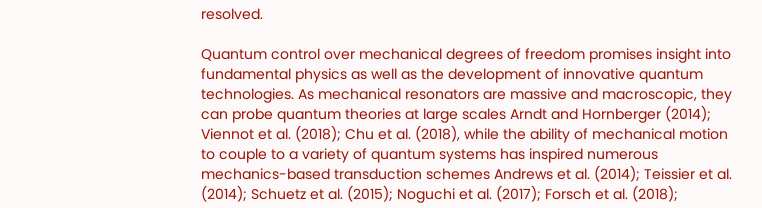resolved.

Quantum control over mechanical degrees of freedom promises insight into fundamental physics as well as the development of innovative quantum technologies. As mechanical resonators are massive and macroscopic, they can probe quantum theories at large scales Arndt and Hornberger (2014); Viennot et al. (2018); Chu et al. (2018), while the ability of mechanical motion to couple to a variety of quantum systems has inspired numerous mechanics-based transduction schemes Andrews et al. (2014); Teissier et al. (2014); Schuetz et al. (2015); Noguchi et al. (2017); Forsch et al. (2018);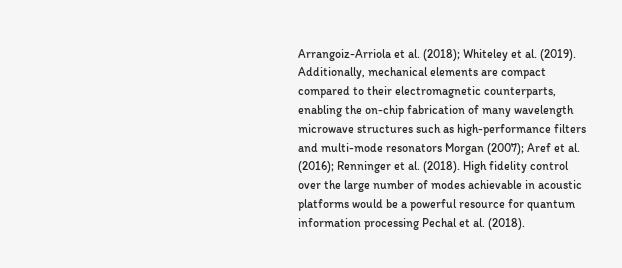Arrangoiz-Arriola et al. (2018); Whiteley et al. (2019). Additionally, mechanical elements are compact compared to their electromagnetic counterparts, enabling the on-chip fabrication of many wavelength microwave structures such as high-performance filters and multi-mode resonators Morgan (2007); Aref et al. (2016); Renninger et al. (2018). High fidelity control over the large number of modes achievable in acoustic platforms would be a powerful resource for quantum information processing Pechal et al. (2018).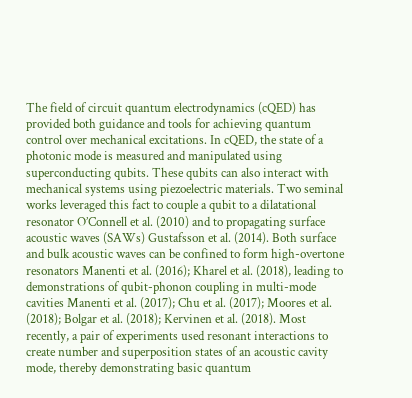The field of circuit quantum electrodynamics (cQED) has provided both guidance and tools for achieving quantum control over mechanical excitations. In cQED, the state of a photonic mode is measured and manipulated using superconducting qubits. These qubits can also interact with mechanical systems using piezoelectric materials. Two seminal works leveraged this fact to couple a qubit to a dilatational resonator O’Connell et al. (2010) and to propagating surface acoustic waves (SAWs) Gustafsson et al. (2014). Both surface and bulk acoustic waves can be confined to form high-overtone resonators Manenti et al. (2016); Kharel et al. (2018), leading to demonstrations of qubit-phonon coupling in multi-mode cavities Manenti et al. (2017); Chu et al. (2017); Moores et al. (2018); Bolgar et al. (2018); Kervinen et al. (2018). Most recently, a pair of experiments used resonant interactions to create number and superposition states of an acoustic cavity mode, thereby demonstrating basic quantum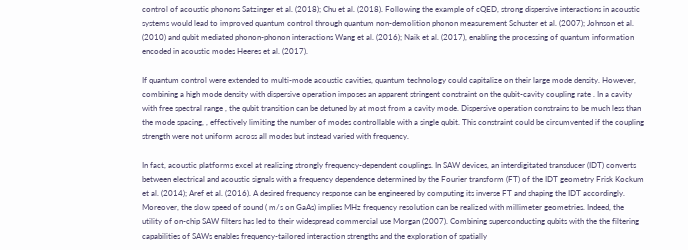control of acoustic phonons Satzinger et al. (2018); Chu et al. (2018). Following the example of cQED, strong dispersive interactions in acoustic systems would lead to improved quantum control through quantum non-demolition phonon measurement Schuster et al. (2007); Johnson et al. (2010) and qubit mediated phonon-phonon interactions Wang et al. (2016); Naik et al. (2017), enabling the processing of quantum information encoded in acoustic modes Heeres et al. (2017).

If quantum control were extended to multi-mode acoustic cavities, quantum technology could capitalize on their large mode density. However, combining a high mode density with dispersive operation imposes an apparent stringent constraint on the qubit-cavity coupling rate . In a cavity with free spectral range , the qubit transition can be detuned by at most from a cavity mode. Dispersive operation constrains to be much less than the mode spacing, , effectively limiting the number of modes controllable with a single qubit. This constraint could be circumvented if the coupling strength were not uniform across all modes but instead varied with frequency.

In fact, acoustic platforms excel at realizing strongly frequency-dependent couplings. In SAW devices, an interdigitated transducer (IDT) converts between electrical and acoustic signals with a frequency dependence determined by the Fourier transform (FT) of the IDT geometry Frisk Kockum et al. (2014); Aref et al. (2016). A desired frequency response can be engineered by computing its inverse FT and shaping the IDT accordingly. Moreover, the slow speed of sound ( m/s on GaAs) implies MHz frequency resolution can be realized with millimeter geometries. Indeed, the utility of on-chip SAW filters has led to their widespread commercial use Morgan (2007). Combining superconducting qubits with the the filtering capabilities of SAWs enables frequency-tailored interaction strengths and the exploration of spatially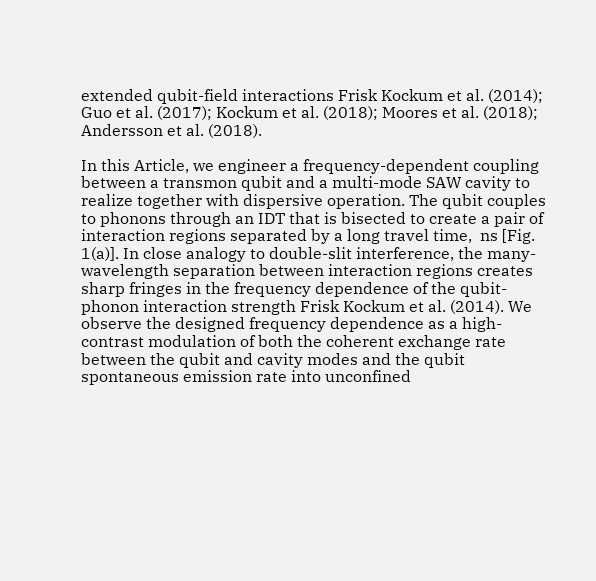extended qubit-field interactions Frisk Kockum et al. (2014); Guo et al. (2017); Kockum et al. (2018); Moores et al. (2018); Andersson et al. (2018).

In this Article, we engineer a frequency-dependent coupling between a transmon qubit and a multi-mode SAW cavity to realize together with dispersive operation. The qubit couples to phonons through an IDT that is bisected to create a pair of interaction regions separated by a long travel time,  ns [Fig. 1(a)]. In close analogy to double-slit interference, the many-wavelength separation between interaction regions creates sharp fringes in the frequency dependence of the qubit-phonon interaction strength Frisk Kockum et al. (2014). We observe the designed frequency dependence as a high-contrast modulation of both the coherent exchange rate between the qubit and cavity modes and the qubit spontaneous emission rate into unconfined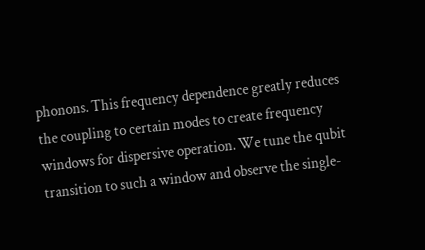phonons. This frequency dependence greatly reduces the coupling to certain modes to create frequency windows for dispersive operation. We tune the qubit transition to such a window and observe the single-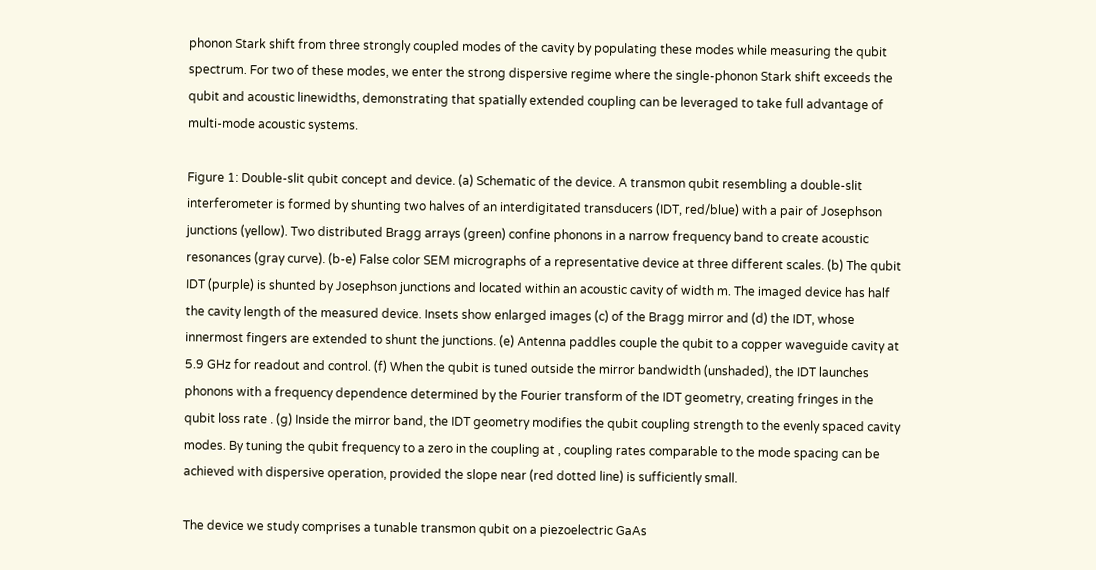phonon Stark shift from three strongly coupled modes of the cavity by populating these modes while measuring the qubit spectrum. For two of these modes, we enter the strong dispersive regime where the single-phonon Stark shift exceeds the qubit and acoustic linewidths, demonstrating that spatially extended coupling can be leveraged to take full advantage of multi-mode acoustic systems.

Figure 1: Double-slit qubit concept and device. (a) Schematic of the device. A transmon qubit resembling a double-slit interferometer is formed by shunting two halves of an interdigitated transducers (IDT, red/blue) with a pair of Josephson junctions (yellow). Two distributed Bragg arrays (green) confine phonons in a narrow frequency band to create acoustic resonances (gray curve). (b-e) False color SEM micrographs of a representative device at three different scales. (b) The qubit IDT (purple) is shunted by Josephson junctions and located within an acoustic cavity of width m. The imaged device has half the cavity length of the measured device. Insets show enlarged images (c) of the Bragg mirror and (d) the IDT, whose innermost fingers are extended to shunt the junctions. (e) Antenna paddles couple the qubit to a copper waveguide cavity at 5.9 GHz for readout and control. (f) When the qubit is tuned outside the mirror bandwidth (unshaded), the IDT launches phonons with a frequency dependence determined by the Fourier transform of the IDT geometry, creating fringes in the qubit loss rate . (g) Inside the mirror band, the IDT geometry modifies the qubit coupling strength to the evenly spaced cavity modes. By tuning the qubit frequency to a zero in the coupling at , coupling rates comparable to the mode spacing can be achieved with dispersive operation, provided the slope near (red dotted line) is sufficiently small.

The device we study comprises a tunable transmon qubit on a piezoelectric GaAs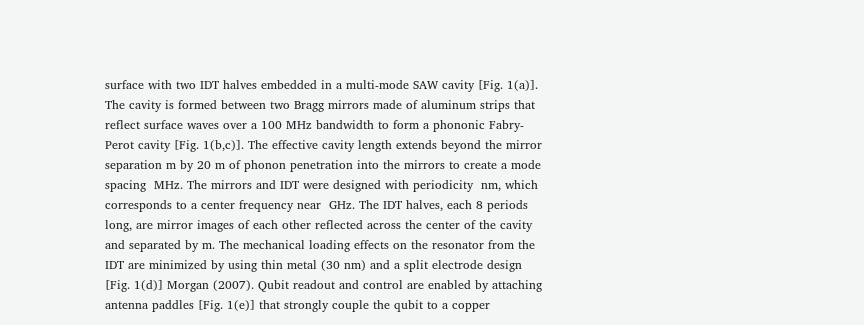surface with two IDT halves embedded in a multi-mode SAW cavity [Fig. 1(a)]. The cavity is formed between two Bragg mirrors made of aluminum strips that reflect surface waves over a 100 MHz bandwidth to form a phononic Fabry-Perot cavity [Fig. 1(b,c)]. The effective cavity length extends beyond the mirror separation m by 20 m of phonon penetration into the mirrors to create a mode spacing  MHz. The mirrors and IDT were designed with periodicity  nm, which corresponds to a center frequency near  GHz. The IDT halves, each 8 periods long, are mirror images of each other reflected across the center of the cavity and separated by m. The mechanical loading effects on the resonator from the IDT are minimized by using thin metal (30 nm) and a split electrode design [Fig. 1(d)] Morgan (2007). Qubit readout and control are enabled by attaching antenna paddles [Fig. 1(e)] that strongly couple the qubit to a copper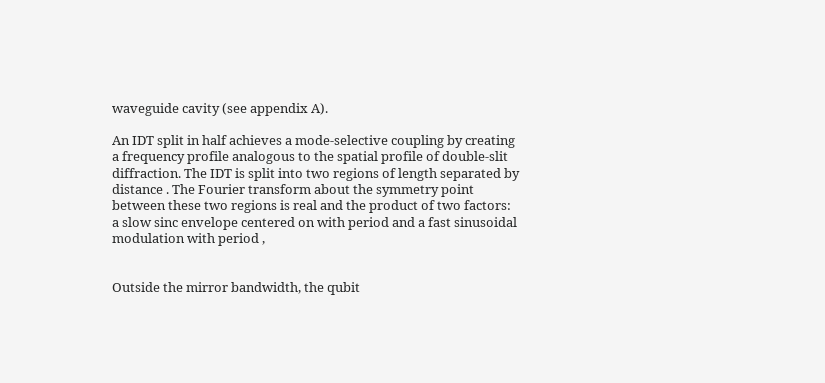waveguide cavity (see appendix A).

An IDT split in half achieves a mode-selective coupling by creating a frequency profile analogous to the spatial profile of double-slit diffraction. The IDT is split into two regions of length separated by distance . The Fourier transform about the symmetry point between these two regions is real and the product of two factors: a slow sinc envelope centered on with period and a fast sinusoidal modulation with period ,


Outside the mirror bandwidth, the qubit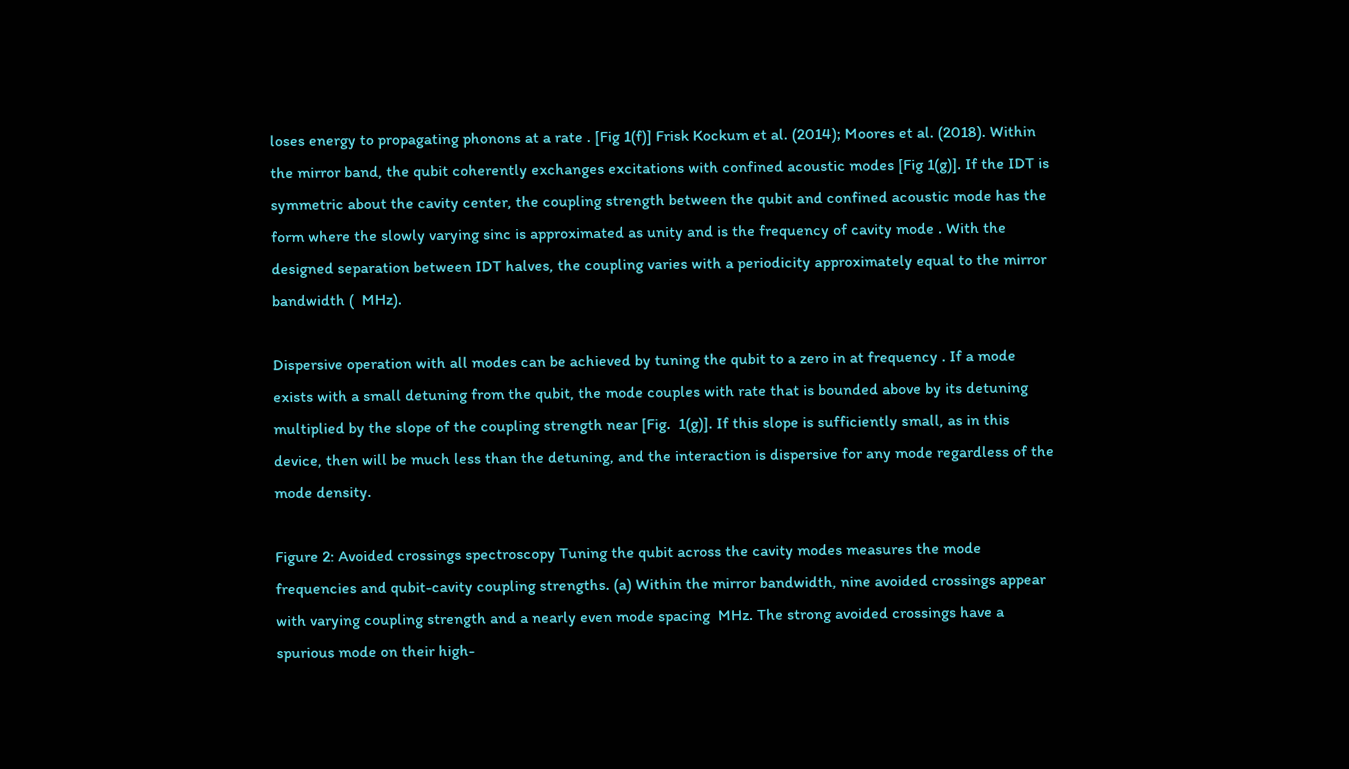loses energy to propagating phonons at a rate . [Fig 1(f)] Frisk Kockum et al. (2014); Moores et al. (2018). Within the mirror band, the qubit coherently exchanges excitations with confined acoustic modes [Fig 1(g)]. If the IDT is symmetric about the cavity center, the coupling strength between the qubit and confined acoustic mode has the form where the slowly varying sinc is approximated as unity and is the frequency of cavity mode . With the designed separation between IDT halves, the coupling varies with a periodicity approximately equal to the mirror bandwidth (  MHz).

Dispersive operation with all modes can be achieved by tuning the qubit to a zero in at frequency . If a mode exists with a small detuning from the qubit, the mode couples with rate that is bounded above by its detuning multiplied by the slope of the coupling strength near [Fig.  1(g)]. If this slope is sufficiently small, as in this device, then will be much less than the detuning, and the interaction is dispersive for any mode regardless of the mode density.

Figure 2: Avoided crossings spectroscopy Tuning the qubit across the cavity modes measures the mode frequencies and qubit-cavity coupling strengths. (a) Within the mirror bandwidth, nine avoided crossings appear with varying coupling strength and a nearly even mode spacing  MHz. The strong avoided crossings have a spurious mode on their high-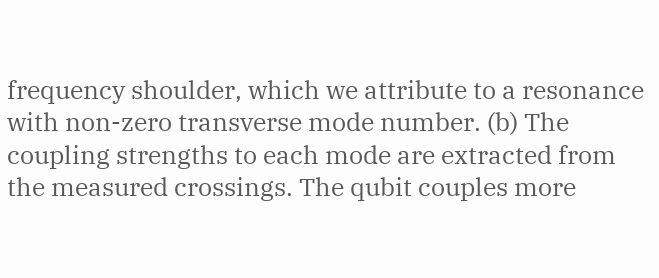frequency shoulder, which we attribute to a resonance with non-zero transverse mode number. (b) The coupling strengths to each mode are extracted from the measured crossings. The qubit couples more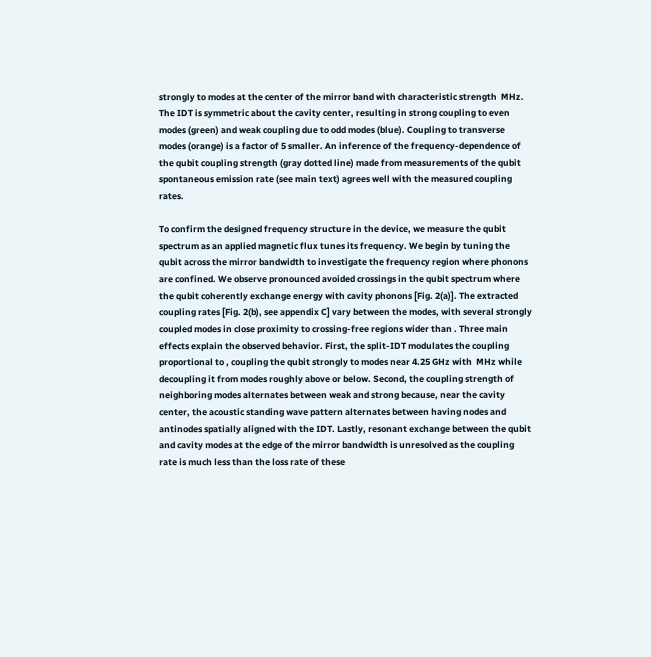strongly to modes at the center of the mirror band with characteristic strength  MHz. The IDT is symmetric about the cavity center, resulting in strong coupling to even modes (green) and weak coupling due to odd modes (blue). Coupling to transverse modes (orange) is a factor of 5 smaller. An inference of the frequency-dependence of the qubit coupling strength (gray dotted line) made from measurements of the qubit spontaneous emission rate (see main text) agrees well with the measured coupling rates.

To confirm the designed frequency structure in the device, we measure the qubit spectrum as an applied magnetic flux tunes its frequency. We begin by tuning the qubit across the mirror bandwidth to investigate the frequency region where phonons are confined. We observe pronounced avoided crossings in the qubit spectrum where the qubit coherently exchange energy with cavity phonons [Fig. 2(a)]. The extracted coupling rates [Fig. 2(b), see appendix C] vary between the modes, with several strongly coupled modes in close proximity to crossing-free regions wider than . Three main effects explain the observed behavior. First, the split-IDT modulates the coupling proportional to , coupling the qubit strongly to modes near 4.25 GHz with  MHz while decoupling it from modes roughly above or below. Second, the coupling strength of neighboring modes alternates between weak and strong because, near the cavity center, the acoustic standing wave pattern alternates between having nodes and antinodes spatially aligned with the IDT. Lastly, resonant exchange between the qubit and cavity modes at the edge of the mirror bandwidth is unresolved as the coupling rate is much less than the loss rate of these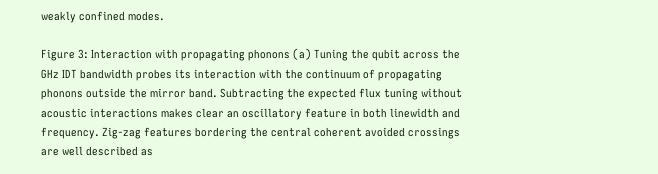weakly confined modes.

Figure 3: Interaction with propagating phonons (a) Tuning the qubit across the  GHz IDT bandwidth probes its interaction with the continuum of propagating phonons outside the mirror band. Subtracting the expected flux tuning without acoustic interactions makes clear an oscillatory feature in both linewidth and frequency. Zig-zag features bordering the central coherent avoided crossings are well described as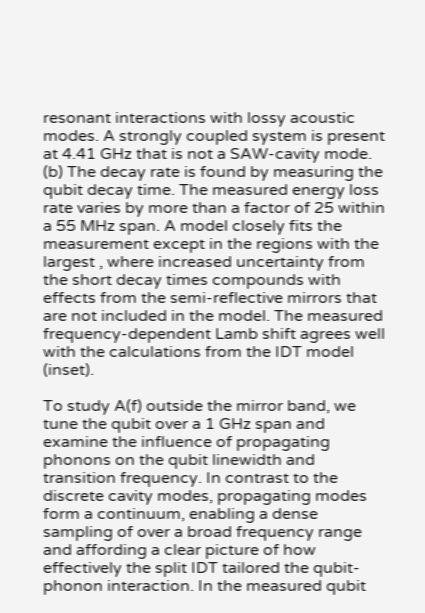resonant interactions with lossy acoustic modes. A strongly coupled system is present at 4.41 GHz that is not a SAW-cavity mode. (b) The decay rate is found by measuring the qubit decay time. The measured energy loss rate varies by more than a factor of 25 within a 55 MHz span. A model closely fits the measurement except in the regions with the largest , where increased uncertainty from the short decay times compounds with effects from the semi-reflective mirrors that are not included in the model. The measured frequency-dependent Lamb shift agrees well with the calculations from the IDT model (inset).

To study A(f) outside the mirror band, we tune the qubit over a 1 GHz span and examine the influence of propagating phonons on the qubit linewidth and transition frequency. In contrast to the discrete cavity modes, propagating modes form a continuum, enabling a dense sampling of over a broad frequency range and affording a clear picture of how effectively the split IDT tailored the qubit-phonon interaction. In the measured qubit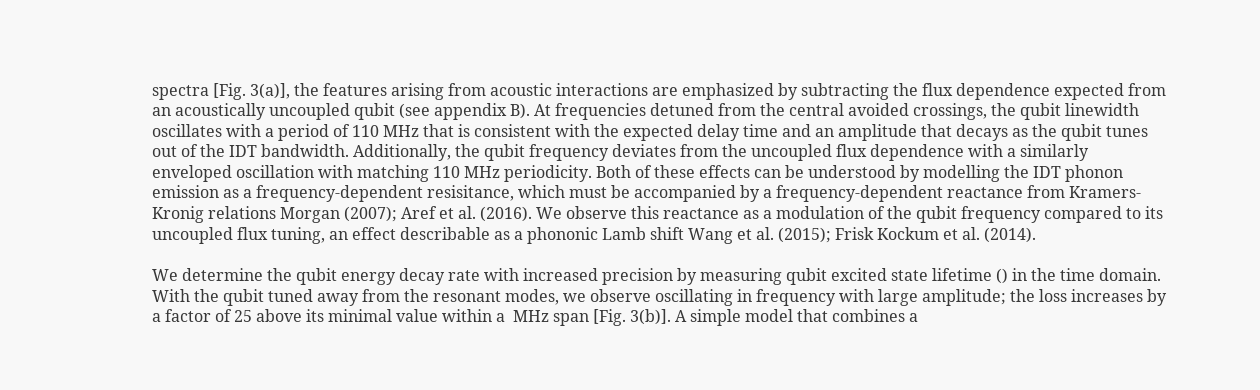spectra [Fig. 3(a)], the features arising from acoustic interactions are emphasized by subtracting the flux dependence expected from an acoustically uncoupled qubit (see appendix B). At frequencies detuned from the central avoided crossings, the qubit linewidth oscillates with a period of 110 MHz that is consistent with the expected delay time and an amplitude that decays as the qubit tunes out of the IDT bandwidth. Additionally, the qubit frequency deviates from the uncoupled flux dependence with a similarly enveloped oscillation with matching 110 MHz periodicity. Both of these effects can be understood by modelling the IDT phonon emission as a frequency-dependent resisitance, which must be accompanied by a frequency-dependent reactance from Kramers-Kronig relations Morgan (2007); Aref et al. (2016). We observe this reactance as a modulation of the qubit frequency compared to its uncoupled flux tuning, an effect describable as a phononic Lamb shift Wang et al. (2015); Frisk Kockum et al. (2014).

We determine the qubit energy decay rate with increased precision by measuring qubit excited state lifetime () in the time domain. With the qubit tuned away from the resonant modes, we observe oscillating in frequency with large amplitude; the loss increases by a factor of 25 above its minimal value within a  MHz span [Fig. 3(b)]. A simple model that combines a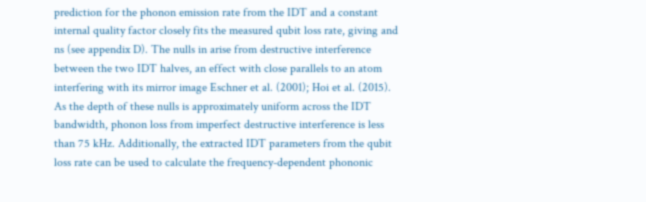prediction for the phonon emission rate from the IDT and a constant internal quality factor closely fits the measured qubit loss rate, giving and  ns (see appendix D). The nulls in arise from destructive interference between the two IDT halves, an effect with close parallels to an atom interfering with its mirror image Eschner et al. (2001); Hoi et al. (2015). As the depth of these nulls is approximately uniform across the IDT bandwidth, phonon loss from imperfect destructive interference is less than 75 kHz. Additionally, the extracted IDT parameters from the qubit loss rate can be used to calculate the frequency-dependent phononic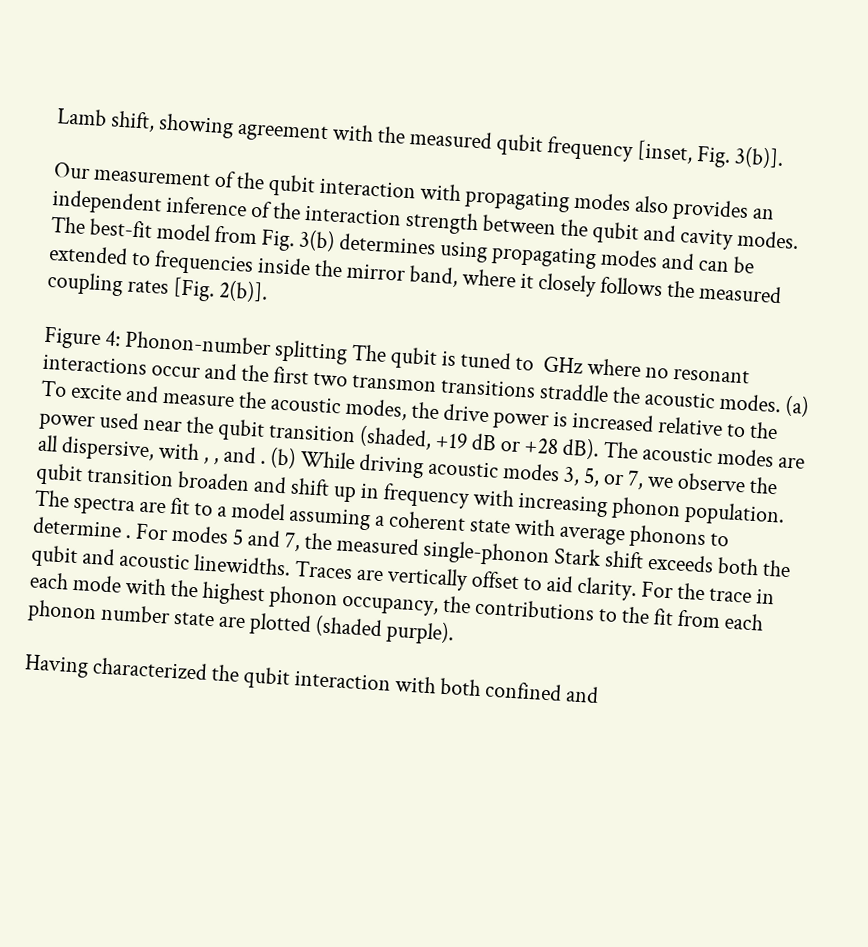Lamb shift, showing agreement with the measured qubit frequency [inset, Fig. 3(b)].

Our measurement of the qubit interaction with propagating modes also provides an independent inference of the interaction strength between the qubit and cavity modes. The best-fit model from Fig. 3(b) determines using propagating modes and can be extended to frequencies inside the mirror band, where it closely follows the measured coupling rates [Fig. 2(b)].

Figure 4: Phonon-number splitting The qubit is tuned to  GHz where no resonant interactions occur and the first two transmon transitions straddle the acoustic modes. (a) To excite and measure the acoustic modes, the drive power is increased relative to the power used near the qubit transition (shaded, +19 dB or +28 dB). The acoustic modes are all dispersive, with , , and . (b) While driving acoustic modes 3, 5, or 7, we observe the qubit transition broaden and shift up in frequency with increasing phonon population. The spectra are fit to a model assuming a coherent state with average phonons to determine . For modes 5 and 7, the measured single-phonon Stark shift exceeds both the qubit and acoustic linewidths. Traces are vertically offset to aid clarity. For the trace in each mode with the highest phonon occupancy, the contributions to the fit from each phonon number state are plotted (shaded purple).

Having characterized the qubit interaction with both confined and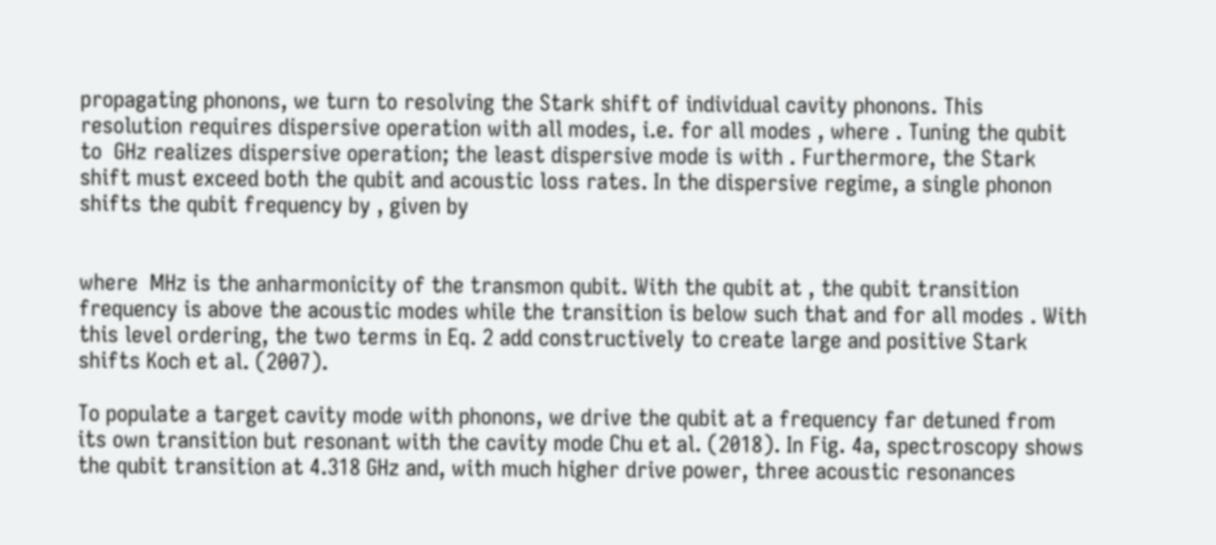propagating phonons, we turn to resolving the Stark shift of individual cavity phonons. This resolution requires dispersive operation with all modes, i.e. for all modes , where . Tuning the qubit to  GHz realizes dispersive operation; the least dispersive mode is with . Furthermore, the Stark shift must exceed both the qubit and acoustic loss rates. In the dispersive regime, a single phonon shifts the qubit frequency by , given by


where  MHz is the anharmonicity of the transmon qubit. With the qubit at , the qubit transition frequency is above the acoustic modes while the transition is below such that and for all modes . With this level ordering, the two terms in Eq. 2 add constructively to create large and positive Stark shifts Koch et al. (2007).

To populate a target cavity mode with phonons, we drive the qubit at a frequency far detuned from its own transition but resonant with the cavity mode Chu et al. (2018). In Fig. 4a, spectroscopy shows the qubit transition at 4.318 GHz and, with much higher drive power, three acoustic resonances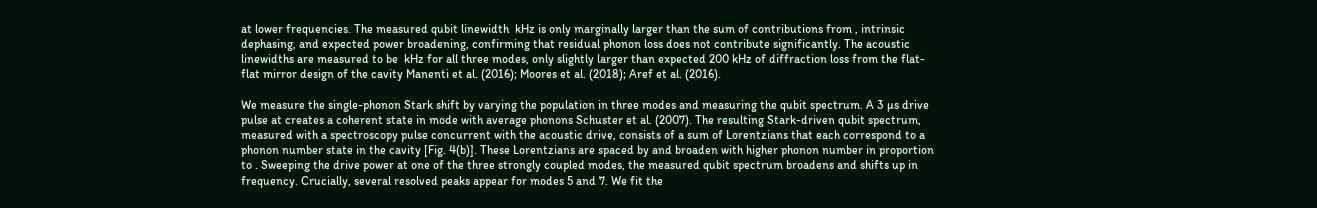at lower frequencies. The measured qubit linewidth  kHz is only marginally larger than the sum of contributions from , intrinsic dephasing, and expected power broadening, confirming that residual phonon loss does not contribute significantly. The acoustic linewidths are measured to be  kHz for all three modes, only slightly larger than expected 200 kHz of diffraction loss from the flat-flat mirror design of the cavity Manenti et al. (2016); Moores et al. (2018); Aref et al. (2016).

We measure the single-phonon Stark shift by varying the population in three modes and measuring the qubit spectrum. A 3 µs drive pulse at creates a coherent state in mode with average phonons Schuster et al. (2007). The resulting Stark-driven qubit spectrum, measured with a spectroscopy pulse concurrent with the acoustic drive, consists of a sum of Lorentzians that each correspond to a phonon number state in the cavity [Fig. 4(b)]. These Lorentzians are spaced by and broaden with higher phonon number in proportion to . Sweeping the drive power at one of the three strongly coupled modes, the measured qubit spectrum broadens and shifts up in frequency. Crucially, several resolved peaks appear for modes 5 and 7. We fit the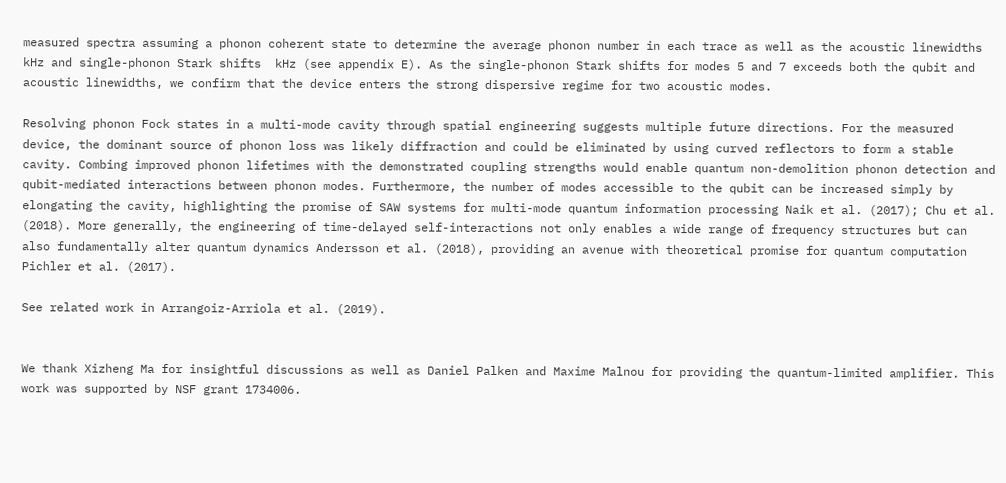measured spectra assuming a phonon coherent state to determine the average phonon number in each trace as well as the acoustic linewidths  kHz and single-phonon Stark shifts  kHz (see appendix E). As the single-phonon Stark shifts for modes 5 and 7 exceeds both the qubit and acoustic linewidths, we confirm that the device enters the strong dispersive regime for two acoustic modes.

Resolving phonon Fock states in a multi-mode cavity through spatial engineering suggests multiple future directions. For the measured device, the dominant source of phonon loss was likely diffraction and could be eliminated by using curved reflectors to form a stable cavity. Combing improved phonon lifetimes with the demonstrated coupling strengths would enable quantum non-demolition phonon detection and qubit-mediated interactions between phonon modes. Furthermore, the number of modes accessible to the qubit can be increased simply by elongating the cavity, highlighting the promise of SAW systems for multi-mode quantum information processing Naik et al. (2017); Chu et al. (2018). More generally, the engineering of time-delayed self-interactions not only enables a wide range of frequency structures but can also fundamentally alter quantum dynamics Andersson et al. (2018), providing an avenue with theoretical promise for quantum computation Pichler et al. (2017).

See related work in Arrangoiz-Arriola et al. (2019).


We thank Xizheng Ma for insightful discussions as well as Daniel Palken and Maxime Malnou for providing the quantum-limited amplifier. This work was supported by NSF grant 1734006.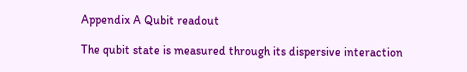Appendix A Qubit readout

The qubit state is measured through its dispersive interaction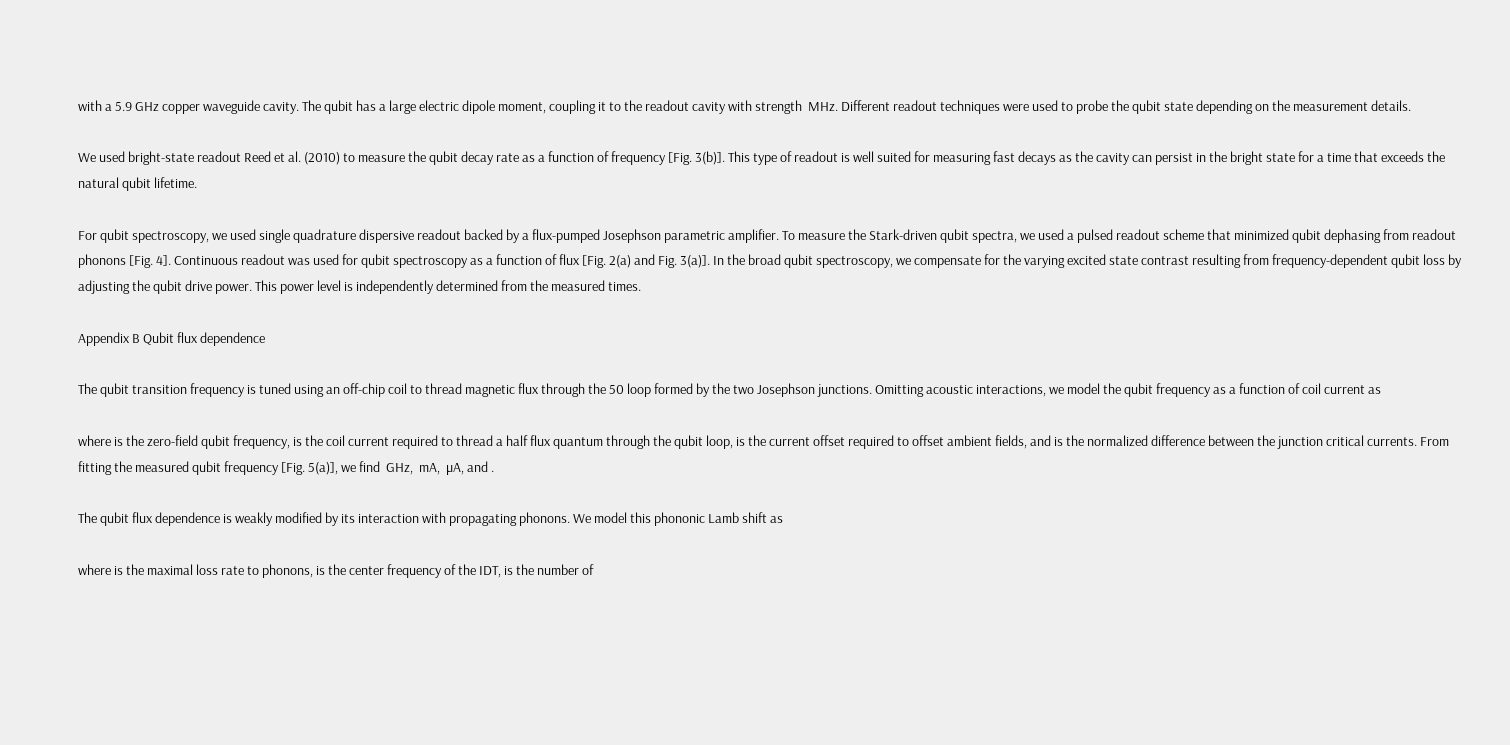with a 5.9 GHz copper waveguide cavity. The qubit has a large electric dipole moment, coupling it to the readout cavity with strength  MHz. Different readout techniques were used to probe the qubit state depending on the measurement details.

We used bright-state readout Reed et al. (2010) to measure the qubit decay rate as a function of frequency [Fig. 3(b)]. This type of readout is well suited for measuring fast decays as the cavity can persist in the bright state for a time that exceeds the natural qubit lifetime.

For qubit spectroscopy, we used single quadrature dispersive readout backed by a flux-pumped Josephson parametric amplifier. To measure the Stark-driven qubit spectra, we used a pulsed readout scheme that minimized qubit dephasing from readout phonons [Fig. 4]. Continuous readout was used for qubit spectroscopy as a function of flux [Fig. 2(a) and Fig. 3(a)]. In the broad qubit spectroscopy, we compensate for the varying excited state contrast resulting from frequency-dependent qubit loss by adjusting the qubit drive power. This power level is independently determined from the measured times.

Appendix B Qubit flux dependence

The qubit transition frequency is tuned using an off-chip coil to thread magnetic flux through the 50 loop formed by the two Josephson junctions. Omitting acoustic interactions, we model the qubit frequency as a function of coil current as

where is the zero-field qubit frequency, is the coil current required to thread a half flux quantum through the qubit loop, is the current offset required to offset ambient fields, and is the normalized difference between the junction critical currents. From fitting the measured qubit frequency [Fig. 5(a)], we find  GHz,  mA,  µA, and .

The qubit flux dependence is weakly modified by its interaction with propagating phonons. We model this phononic Lamb shift as

where is the maximal loss rate to phonons, is the center frequency of the IDT, is the number of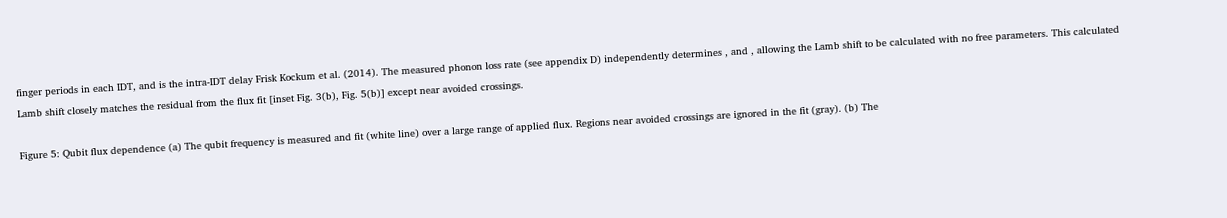finger periods in each IDT, and is the intra-IDT delay Frisk Kockum et al. (2014). The measured phonon loss rate (see appendix D) independently determines , and , allowing the Lamb shift to be calculated with no free parameters. This calculated Lamb shift closely matches the residual from the flux fit [inset Fig. 3(b), Fig. 5(b)] except near avoided crossings.

Figure 5: Qubit flux dependence (a) The qubit frequency is measured and fit (white line) over a large range of applied flux. Regions near avoided crossings are ignored in the fit (gray). (b) The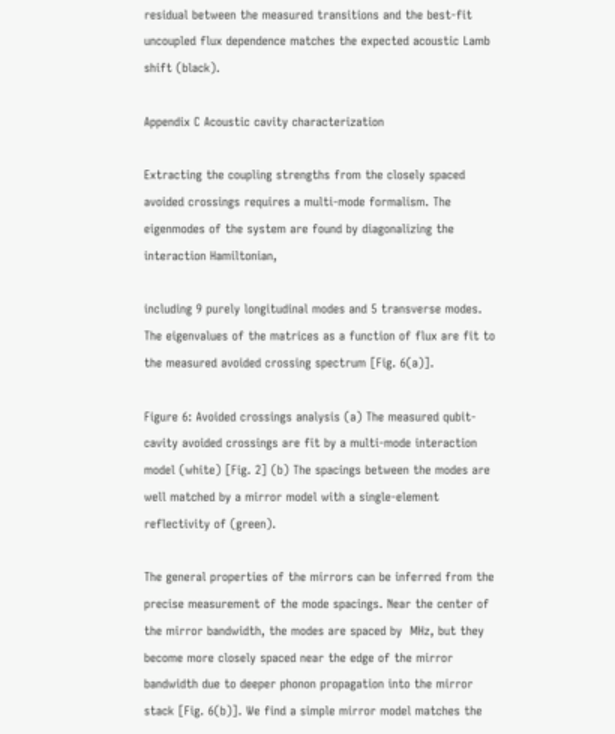residual between the measured transitions and the best-fit uncoupled flux dependence matches the expected acoustic Lamb shift (black).

Appendix C Acoustic cavity characterization

Extracting the coupling strengths from the closely spaced avoided crossings requires a multi-mode formalism. The eigenmodes of the system are found by diagonalizing the interaction Hamiltonian,

including 9 purely longitudinal modes and 5 transverse modes. The eigenvalues of the matrices as a function of flux are fit to the measured avoided crossing spectrum [Fig. 6(a)].

Figure 6: Avoided crossings analysis (a) The measured qubit-cavity avoided crossings are fit by a multi-mode interaction model (white) [Fig. 2] (b) The spacings between the modes are well matched by a mirror model with a single-element reflectivity of (green).

The general properties of the mirrors can be inferred from the precise measurement of the mode spacings. Near the center of the mirror bandwidth, the modes are spaced by  MHz, but they become more closely spaced near the edge of the mirror bandwidth due to deeper phonon propagation into the mirror stack [Fig. 6(b)]. We find a simple mirror model matches the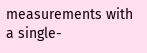measurements with a single-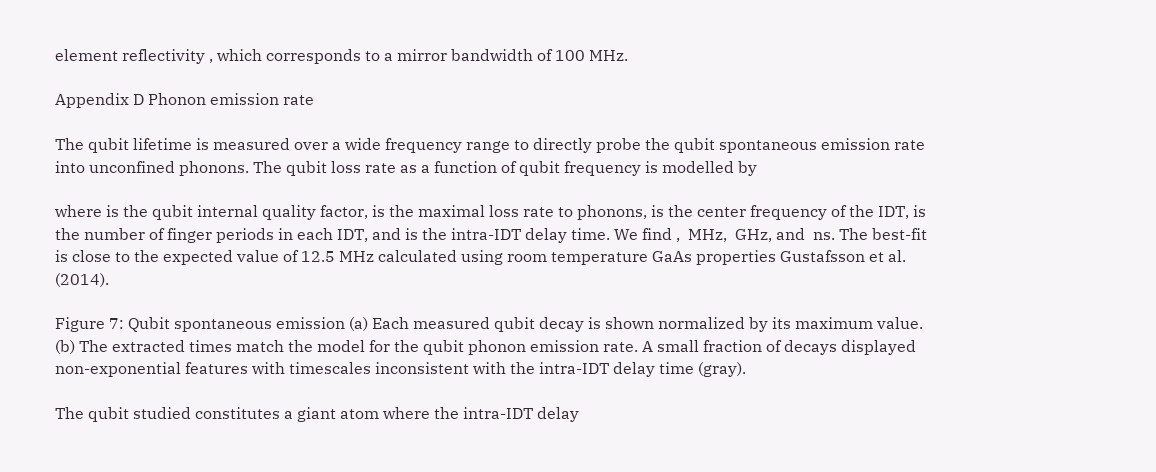element reflectivity , which corresponds to a mirror bandwidth of 100 MHz.

Appendix D Phonon emission rate

The qubit lifetime is measured over a wide frequency range to directly probe the qubit spontaneous emission rate into unconfined phonons. The qubit loss rate as a function of qubit frequency is modelled by

where is the qubit internal quality factor, is the maximal loss rate to phonons, is the center frequency of the IDT, is the number of finger periods in each IDT, and is the intra-IDT delay time. We find ,  MHz,  GHz, and  ns. The best-fit is close to the expected value of 12.5 MHz calculated using room temperature GaAs properties Gustafsson et al. (2014).

Figure 7: Qubit spontaneous emission (a) Each measured qubit decay is shown normalized by its maximum value. (b) The extracted times match the model for the qubit phonon emission rate. A small fraction of decays displayed non-exponential features with timescales inconsistent with the intra-IDT delay time (gray).

The qubit studied constitutes a giant atom where the intra-IDT delay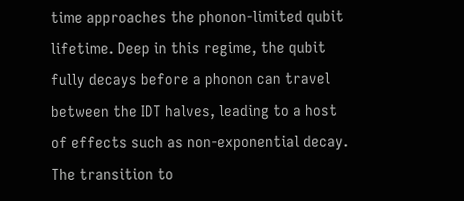time approaches the phonon-limited qubit lifetime. Deep in this regime, the qubit fully decays before a phonon can travel between the IDT halves, leading to a host of effects such as non-exponential decay. The transition to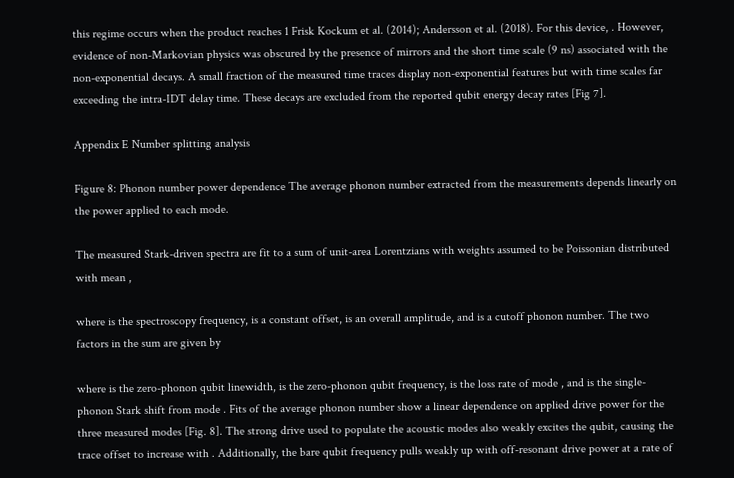this regime occurs when the product reaches 1 Frisk Kockum et al. (2014); Andersson et al. (2018). For this device, . However, evidence of non-Markovian physics was obscured by the presence of mirrors and the short time scale (9 ns) associated with the non-exponential decays. A small fraction of the measured time traces display non-exponential features but with time scales far exceeding the intra-IDT delay time. These decays are excluded from the reported qubit energy decay rates [Fig 7].

Appendix E Number splitting analysis

Figure 8: Phonon number power dependence The average phonon number extracted from the measurements depends linearly on the power applied to each mode.

The measured Stark-driven spectra are fit to a sum of unit-area Lorentzians with weights assumed to be Poissonian distributed with mean ,

where is the spectroscopy frequency, is a constant offset, is an overall amplitude, and is a cutoff phonon number. The two factors in the sum are given by

where is the zero-phonon qubit linewidth, is the zero-phonon qubit frequency, is the loss rate of mode , and is the single-phonon Stark shift from mode . Fits of the average phonon number show a linear dependence on applied drive power for the three measured modes [Fig. 8]. The strong drive used to populate the acoustic modes also weakly excites the qubit, causing the trace offset to increase with . Additionally, the bare qubit frequency pulls weakly up with off-resonant drive power at a rate of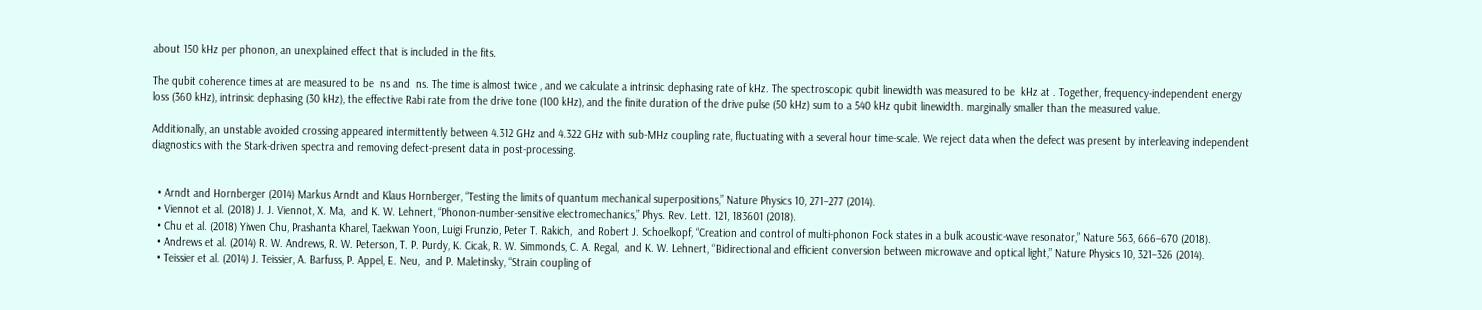about 150 kHz per phonon, an unexplained effect that is included in the fits.

The qubit coherence times at are measured to be  ns and  ns. The time is almost twice , and we calculate a intrinsic dephasing rate of kHz. The spectroscopic qubit linewidth was measured to be  kHz at . Together, frequency-independent energy loss (360 kHz), intrinsic dephasing (30 kHz), the effective Rabi rate from the drive tone (100 kHz), and the finite duration of the drive pulse (50 kHz) sum to a 540 kHz qubit linewidth. marginally smaller than the measured value.

Additionally, an unstable avoided crossing appeared intermittently between 4.312 GHz and 4.322 GHz with sub-MHz coupling rate, fluctuating with a several hour time-scale. We reject data when the defect was present by interleaving independent diagnostics with the Stark-driven spectra and removing defect-present data in post-processing.


  • Arndt and Hornberger (2014) Markus Arndt and Klaus Hornberger, “Testing the limits of quantum mechanical superpositions,” Nature Physics 10, 271–277 (2014).
  • Viennot et al. (2018) J. J. Viennot, X. Ma,  and K. W. Lehnert, “Phonon-number-sensitive electromechanics,” Phys. Rev. Lett. 121, 183601 (2018).
  • Chu et al. (2018) Yiwen Chu, Prashanta Kharel, Taekwan Yoon, Luigi Frunzio, Peter T. Rakich,  and Robert J. Schoelkopf, “Creation and control of multi-phonon Fock states in a bulk acoustic-wave resonator,” Nature 563, 666–670 (2018).
  • Andrews et al. (2014) R. W. Andrews, R. W. Peterson, T. P. Purdy, K. Cicak, R. W. Simmonds, C. A. Regal,  and K. W. Lehnert, ‘‘Bidirectional and efficient conversion between microwave and optical light,” Nature Physics 10, 321–326 (2014).
  • Teissier et al. (2014) J. Teissier, A. Barfuss, P. Appel, E. Neu,  and P. Maletinsky, “Strain coupling of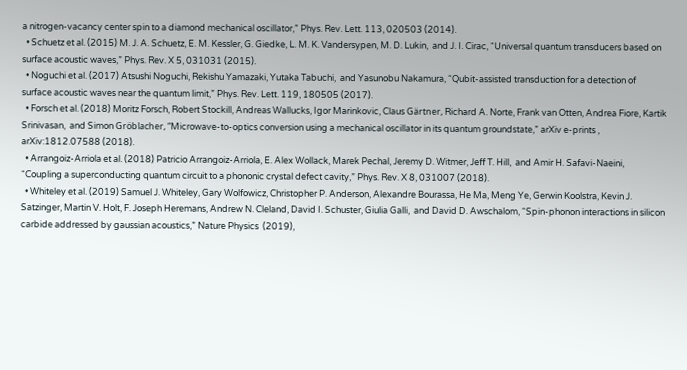a nitrogen-vacancy center spin to a diamond mechanical oscillator,” Phys. Rev. Lett. 113, 020503 (2014).
  • Schuetz et al. (2015) M. J. A. Schuetz, E. M. Kessler, G. Giedke, L. M. K. Vandersypen, M. D. Lukin,  and J. I. Cirac, “Universal quantum transducers based on surface acoustic waves,” Phys. Rev. X 5, 031031 (2015).
  • Noguchi et al. (2017) Atsushi Noguchi, Rekishu Yamazaki, Yutaka Tabuchi,  and Yasunobu Nakamura, “Qubit-assisted transduction for a detection of surface acoustic waves near the quantum limit,” Phys. Rev. Lett. 119, 180505 (2017).
  • Forsch et al. (2018) Moritz Forsch, Robert Stockill, Andreas Wallucks, Igor Marinkovic, Claus Gärtner, Richard A. Norte, Frank van Otten, Andrea Fiore, Kartik Srinivasan,  and Simon Gröblacher, “Microwave-to-optics conversion using a mechanical oscillator in its quantum groundstate,” arXiv e-prints , arXiv:1812.07588 (2018).
  • Arrangoiz-Arriola et al. (2018) Patricio Arrangoiz-Arriola, E. Alex Wollack, Marek Pechal, Jeremy D. Witmer, Jeff T. Hill,  and Amir H. Safavi-Naeini, “Coupling a superconducting quantum circuit to a phononic crystal defect cavity,” Phys. Rev. X 8, 031007 (2018).
  • Whiteley et al. (2019) Samuel J. Whiteley, Gary Wolfowicz, Christopher P. Anderson, Alexandre Bourassa, He Ma, Meng Ye, Gerwin Koolstra, Kevin J. Satzinger, Martin V. Holt, F. Joseph Heremans, Andrew N. Cleland, David I. Schuster, Giulia Galli,  and David D. Awschalom, “Spin-phonon interactions in silicon carbide addressed by gaussian acoustics,” Nature Physics  (2019),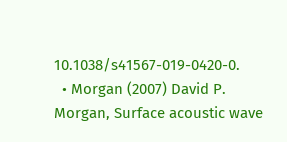10.1038/s41567-019-0420-0.
  • Morgan (2007) David P. Morgan, Surface acoustic wave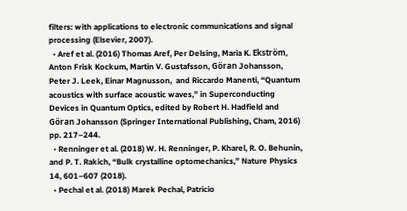filters: with applications to electronic communications and signal processing (Elsevier, 2007).
  • Aref et al. (2016) Thomas Aref, Per Delsing, Maria K. Ekström, Anton Frisk Kockum, Martin V. Gustafsson, Göran Johansson, Peter J. Leek, Einar Magnusson,  and Riccardo Manenti, “Quantum acoustics with surface acoustic waves,” in Superconducting Devices in Quantum Optics, edited by Robert H. Hadfield and Göran Johansson (Springer International Publishing, Cham, 2016) pp. 217–244.
  • Renninger et al. (2018) W. H. Renninger, P. Kharel, R. O. Behunin,  and P. T. Rakich, “Bulk crystalline optomechanics,” Nature Physics 14, 601–607 (2018).
  • Pechal et al. (2018) Marek Pechal, Patricio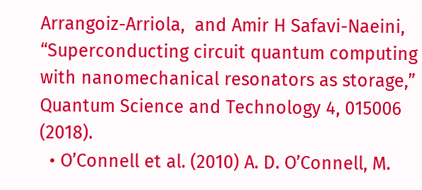Arrangoiz-Arriola,  and Amir H Safavi-Naeini, “Superconducting circuit quantum computing with nanomechanical resonators as storage,” Quantum Science and Technology 4, 015006 (2018).
  • O’Connell et al. (2010) A. D. O’Connell, M.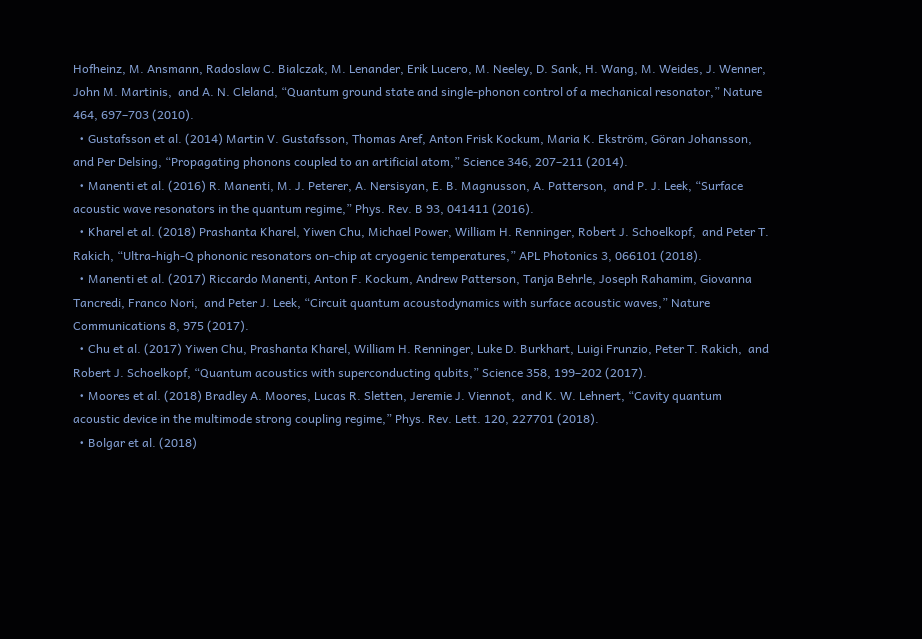Hofheinz, M. Ansmann, Radoslaw C. Bialczak, M. Lenander, Erik Lucero, M. Neeley, D. Sank, H. Wang, M. Weides, J. Wenner, John M. Martinis,  and A. N. Cleland, “Quantum ground state and single-phonon control of a mechanical resonator,” Nature 464, 697–703 (2010).
  • Gustafsson et al. (2014) Martin V. Gustafsson, Thomas Aref, Anton Frisk Kockum, Maria K. Ekström, Göran Johansson,  and Per Delsing, “Propagating phonons coupled to an artificial atom,” Science 346, 207–211 (2014).
  • Manenti et al. (2016) R. Manenti, M. J. Peterer, A. Nersisyan, E. B. Magnusson, A. Patterson,  and P. J. Leek, “Surface acoustic wave resonators in the quantum regime,” Phys. Rev. B 93, 041411 (2016).
  • Kharel et al. (2018) Prashanta Kharel, Yiwen Chu, Michael Power, William H. Renninger, Robert J. Schoelkopf,  and Peter T. Rakich, “Ultra-high-Q phononic resonators on-chip at cryogenic temperatures,” APL Photonics 3, 066101 (2018).
  • Manenti et al. (2017) Riccardo Manenti, Anton F. Kockum, Andrew Patterson, Tanja Behrle, Joseph Rahamim, Giovanna Tancredi, Franco Nori,  and Peter J. Leek, “Circuit quantum acoustodynamics with surface acoustic waves,” Nature Communications 8, 975 (2017).
  • Chu et al. (2017) Yiwen Chu, Prashanta Kharel, William H. Renninger, Luke D. Burkhart, Luigi Frunzio, Peter T. Rakich,  and Robert J. Schoelkopf, “Quantum acoustics with superconducting qubits,” Science 358, 199–202 (2017).
  • Moores et al. (2018) Bradley A. Moores, Lucas R. Sletten, Jeremie J. Viennot,  and K. W. Lehnert, “Cavity quantum acoustic device in the multimode strong coupling regime,” Phys. Rev. Lett. 120, 227701 (2018).
  • Bolgar et al. (2018)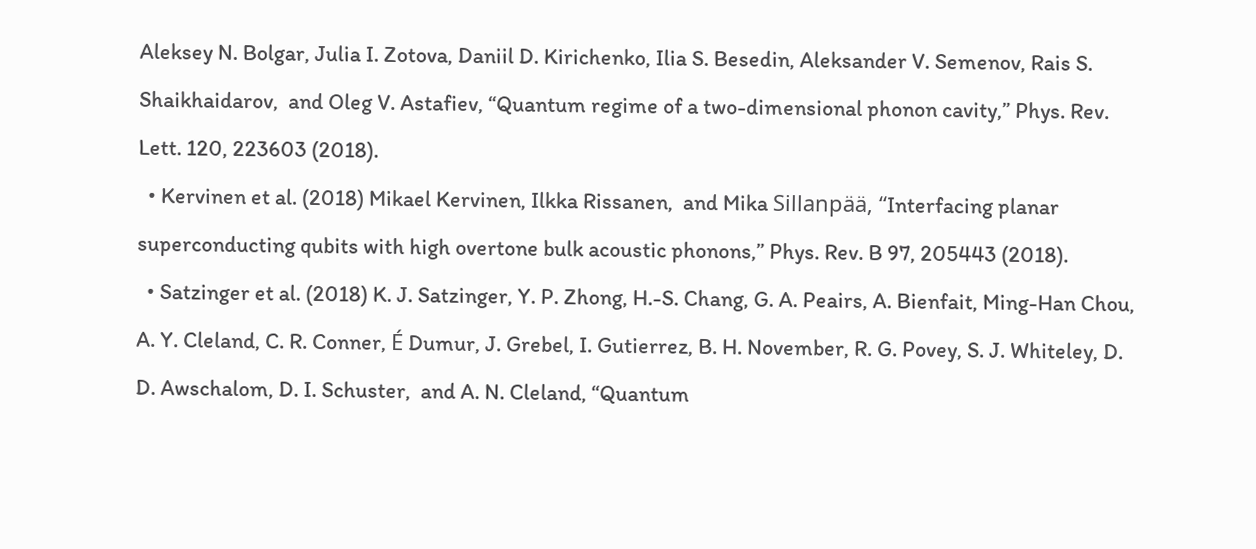Aleksey N. Bolgar, Julia I. Zotova, Daniil D. Kirichenko, Ilia S. Besedin, Aleksander V. Semenov, Rais S. Shaikhaidarov,  and Oleg V. Astafiev, “Quantum regime of a two-dimensional phonon cavity,” Phys. Rev. Lett. 120, 223603 (2018).
  • Kervinen et al. (2018) Mikael Kervinen, Ilkka Rissanen,  and Mika Sillanpää, “Interfacing planar superconducting qubits with high overtone bulk acoustic phonons,” Phys. Rev. B 97, 205443 (2018).
  • Satzinger et al. (2018) K. J. Satzinger, Y. P. Zhong, H.-S. Chang, G. A. Peairs, A. Bienfait, Ming-Han Chou, A. Y. Cleland, C. R. Conner, É Dumur, J. Grebel, I. Gutierrez, B. H. November, R. G. Povey, S. J. Whiteley, D. D. Awschalom, D. I. Schuster,  and A. N. Cleland, “Quantum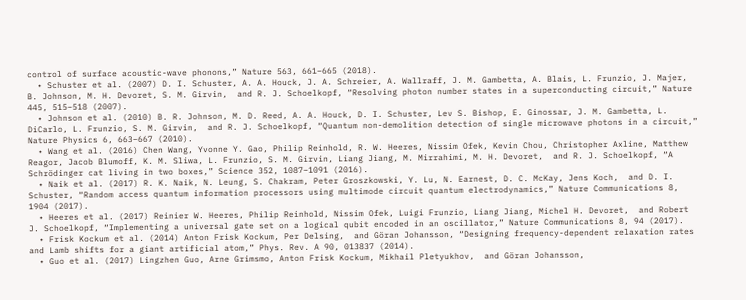control of surface acoustic-wave phonons,” Nature 563, 661–665 (2018).
  • Schuster et al. (2007) D. I. Schuster, A. A. Houck, J. A. Schreier, A. Wallraff, J. M. Gambetta, A. Blais, L. Frunzio, J. Majer, B. Johnson, M. H. Devoret, S. M. Girvin,  and R. J. Schoelkopf, “Resolving photon number states in a superconducting circuit,” Nature 445, 515–518 (2007).
  • Johnson et al. (2010) B. R. Johnson, M. D. Reed, A. A. Houck, D. I. Schuster, Lev S. Bishop, E. Ginossar, J. M. Gambetta, L. DiCarlo, L. Frunzio, S. M. Girvin,  and R. J. Schoelkopf, “Quantum non-demolition detection of single microwave photons in a circuit,” Nature Physics 6, 663–667 (2010).
  • Wang et al. (2016) Chen Wang, Yvonne Y. Gao, Philip Reinhold, R. W. Heeres, Nissim Ofek, Kevin Chou, Christopher Axline, Matthew Reagor, Jacob Blumoff, K. M. Sliwa, L. Frunzio, S. M. Girvin, Liang Jiang, M. Mirrahimi, M. H. Devoret,  and R. J. Schoelkopf, “A Schrödinger cat living in two boxes,” Science 352, 1087–1091 (2016).
  • Naik et al. (2017) R. K. Naik, N. Leung, S. Chakram, Peter Groszkowski, Y. Lu, N. Earnest, D. C. McKay, Jens Koch,  and D. I. Schuster, “Random access quantum information processors using multimode circuit quantum electrodynamics,” Nature Communications 8, 1904 (2017).
  • Heeres et al. (2017) Reinier W. Heeres, Philip Reinhold, Nissim Ofek, Luigi Frunzio, Liang Jiang, Michel H. Devoret,  and Robert J. Schoelkopf, “Implementing a universal gate set on a logical qubit encoded in an oscillator,” Nature Communications 8, 94 (2017).
  • Frisk Kockum et al. (2014) Anton Frisk Kockum, Per Delsing,  and Göran Johansson, “Designing frequency-dependent relaxation rates and Lamb shifts for a giant artificial atom,” Phys. Rev. A 90, 013837 (2014).
  • Guo et al. (2017) Lingzhen Guo, Arne Grimsmo, Anton Frisk Kockum, Mikhail Pletyukhov,  and Göran Johansson,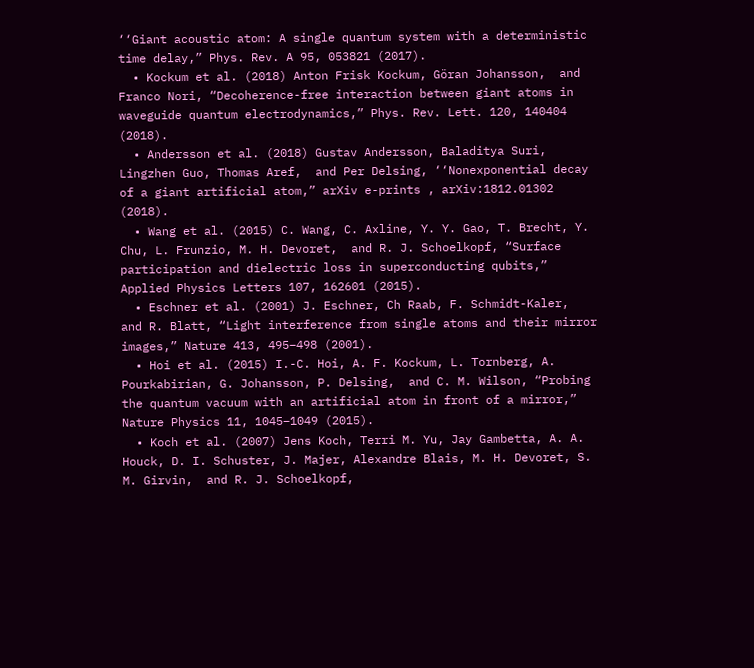‘‘Giant acoustic atom: A single quantum system with a deterministic time delay,” Phys. Rev. A 95, 053821 (2017).
  • Kockum et al. (2018) Anton Frisk Kockum, Göran Johansson,  and Franco Nori, “Decoherence-free interaction between giant atoms in waveguide quantum electrodynamics,” Phys. Rev. Lett. 120, 140404 (2018).
  • Andersson et al. (2018) Gustav Andersson, Baladitya Suri, Lingzhen Guo, Thomas Aref,  and Per Delsing, ‘‘Nonexponential decay of a giant artificial atom,” arXiv e-prints , arXiv:1812.01302 (2018).
  • Wang et al. (2015) C. Wang, C. Axline, Y. Y. Gao, T. Brecht, Y. Chu, L. Frunzio, M. H. Devoret,  and R. J. Schoelkopf, “Surface participation and dielectric loss in superconducting qubits,” Applied Physics Letters 107, 162601 (2015).
  • Eschner et al. (2001) J. Eschner, Ch Raab, F. Schmidt-Kaler,  and R. Blatt, “Light interference from single atoms and their mirror images,” Nature 413, 495–498 (2001).
  • Hoi et al. (2015) I.-C. Hoi, A. F. Kockum, L. Tornberg, A. Pourkabirian, G. Johansson, P. Delsing,  and C. M. Wilson, “Probing the quantum vacuum with an artificial atom in front of a mirror,” Nature Physics 11, 1045–1049 (2015).
  • Koch et al. (2007) Jens Koch, Terri M. Yu, Jay Gambetta, A. A. Houck, D. I. Schuster, J. Majer, Alexandre Blais, M. H. Devoret, S. M. Girvin,  and R. J. Schoelkopf,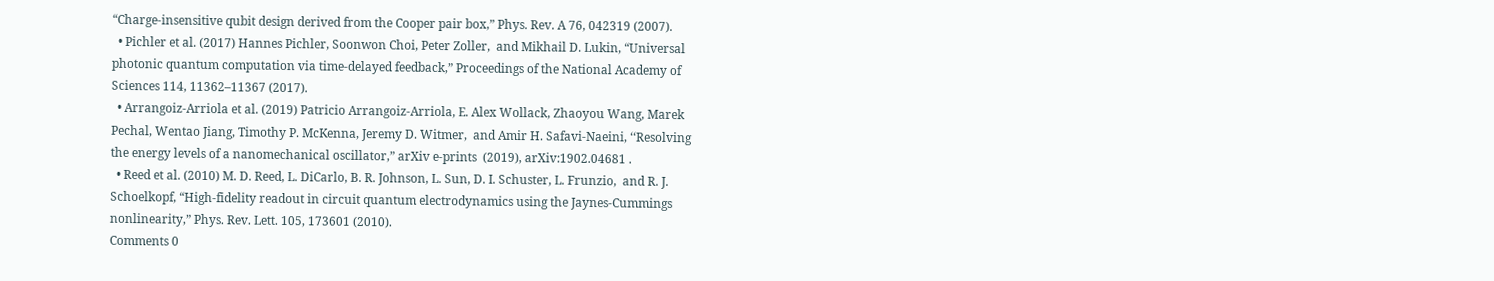“Charge-insensitive qubit design derived from the Cooper pair box,” Phys. Rev. A 76, 042319 (2007).
  • Pichler et al. (2017) Hannes Pichler, Soonwon Choi, Peter Zoller,  and Mikhail D. Lukin, “Universal photonic quantum computation via time-delayed feedback,” Proceedings of the National Academy of Sciences 114, 11362–11367 (2017).
  • Arrangoiz-Arriola et al. (2019) Patricio Arrangoiz-Arriola, E. Alex Wollack, Zhaoyou Wang, Marek Pechal, Wentao Jiang, Timothy P. McKenna, Jeremy D. Witmer,  and Amir H. Safavi-Naeini, ‘‘Resolving the energy levels of a nanomechanical oscillator,” arXiv e-prints  (2019), arXiv:1902.04681 .
  • Reed et al. (2010) M. D. Reed, L. DiCarlo, B. R. Johnson, L. Sun, D. I. Schuster, L. Frunzio,  and R. J. Schoelkopf, “High-fidelity readout in circuit quantum electrodynamics using the Jaynes-Cummings nonlinearity,” Phys. Rev. Lett. 105, 173601 (2010).
Comments 0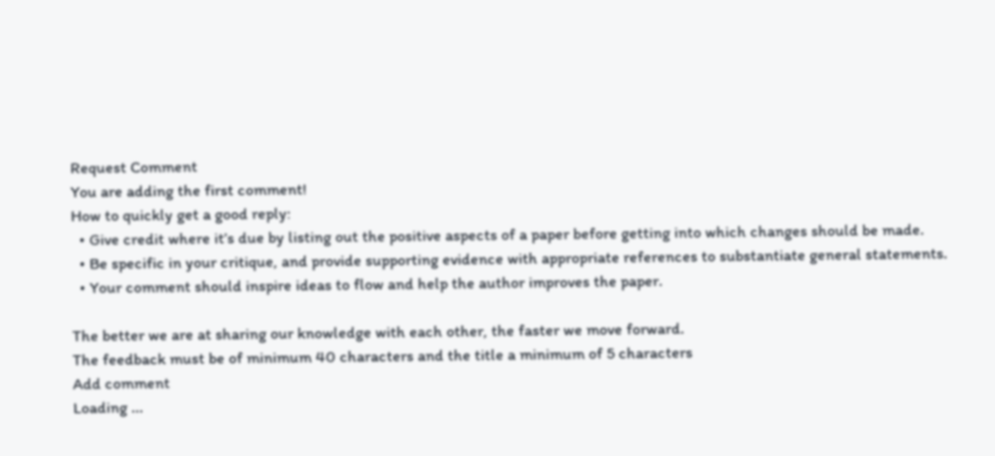Request Comment
You are adding the first comment!
How to quickly get a good reply:
  • Give credit where it’s due by listing out the positive aspects of a paper before getting into which changes should be made.
  • Be specific in your critique, and provide supporting evidence with appropriate references to substantiate general statements.
  • Your comment should inspire ideas to flow and help the author improves the paper.

The better we are at sharing our knowledge with each other, the faster we move forward.
The feedback must be of minimum 40 characters and the title a minimum of 5 characters
Add comment
Loading ...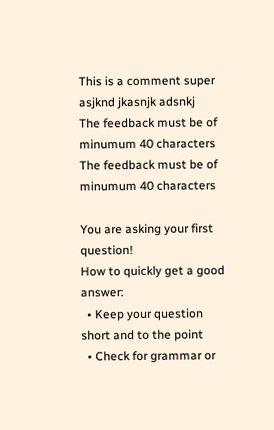This is a comment super asjknd jkasnjk adsnkj
The feedback must be of minumum 40 characters
The feedback must be of minumum 40 characters

You are asking your first question!
How to quickly get a good answer:
  • Keep your question short and to the point
  • Check for grammar or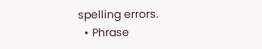spelling errors.
  • Phrase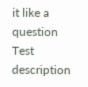it like a question
Test description